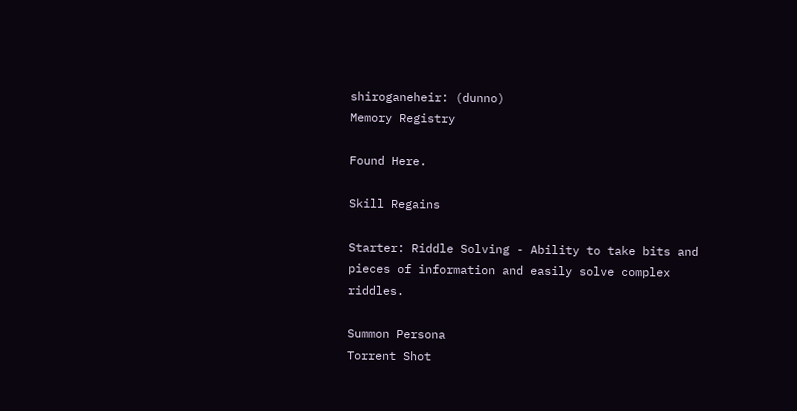shiroganeheir: (dunno)
Memory Registry

Found Here.

Skill Regains

Starter: Riddle Solving - Ability to take bits and pieces of information and easily solve complex riddles.

Summon Persona
Torrent Shot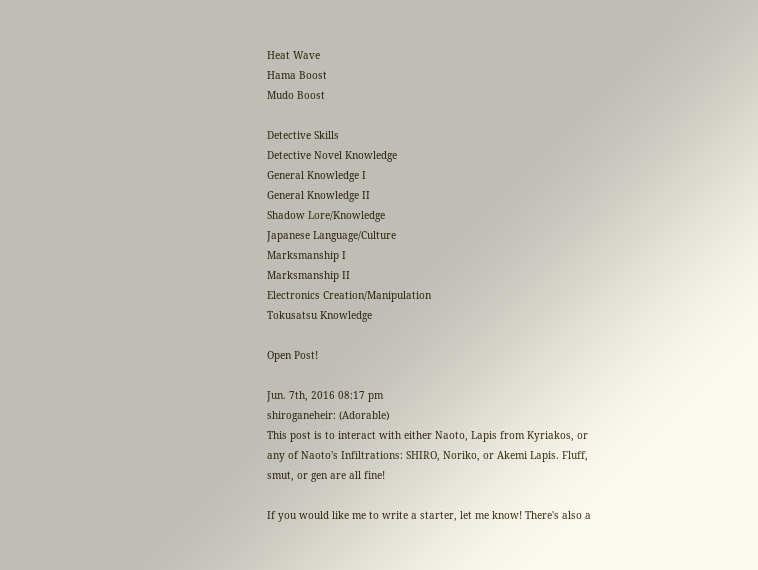Heat Wave
Hama Boost
Mudo Boost

Detective Skills
Detective Novel Knowledge
General Knowledge I
General Knowledge II
Shadow Lore/Knowledge
Japanese Language/Culture
Marksmanship I
Marksmanship II
Electronics Creation/Manipulation
Tokusatsu Knowledge

Open Post!

Jun. 7th, 2016 08:17 pm
shiroganeheir: (Adorable)
This post is to interact with either Naoto, Lapis from Kyriakos, or any of Naoto's Infiltrations: SHIRO, Noriko, or Akemi Lapis. Fluff, smut, or gen are all fine!

If you would like me to write a starter, let me know! There's also a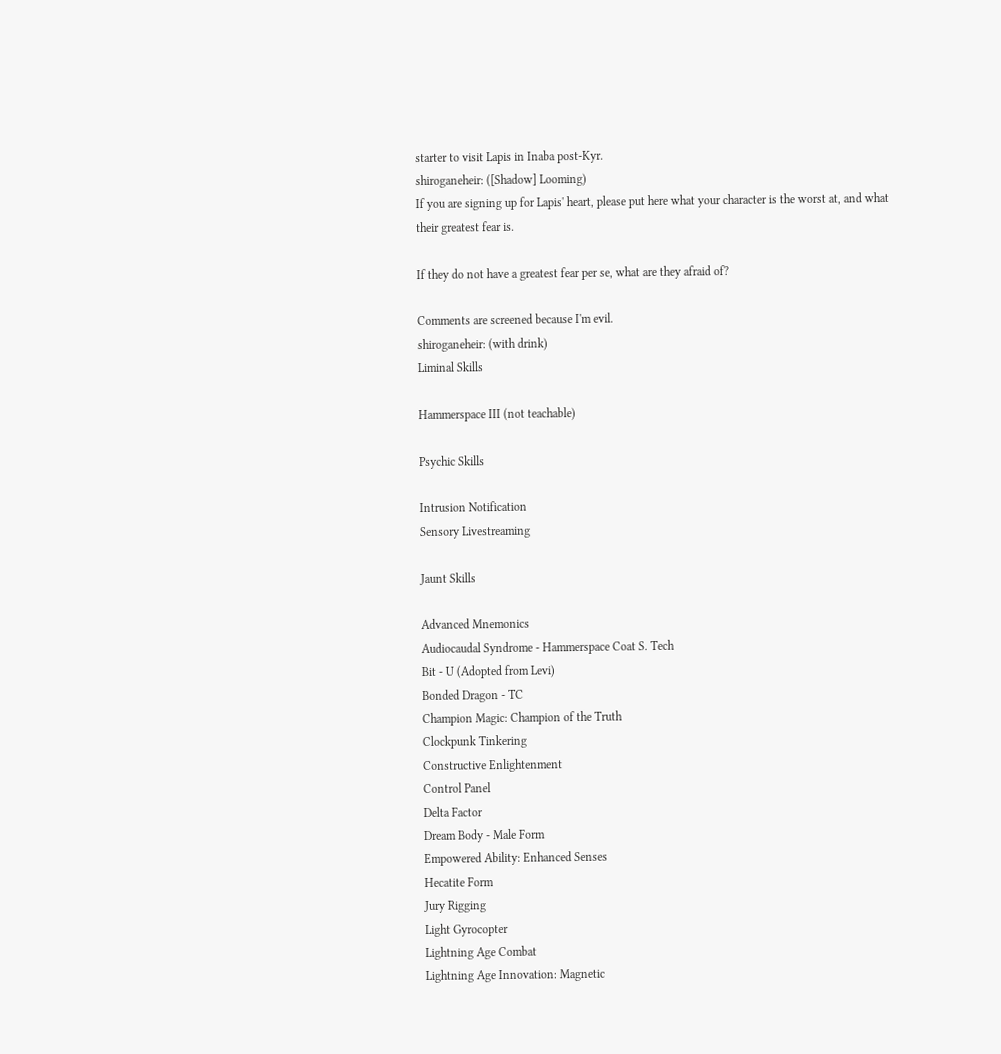starter to visit Lapis in Inaba post-Kyr.
shiroganeheir: ([Shadow] Looming)
If you are signing up for Lapis' heart, please put here what your character is the worst at, and what their greatest fear is.

If they do not have a greatest fear per se, what are they afraid of?

Comments are screened because I'm evil.
shiroganeheir: (with drink)
Liminal Skills

Hammerspace III (not teachable)

Psychic Skills

Intrusion Notification
Sensory Livestreaming

Jaunt Skills

Advanced Mnemonics
Audiocaudal Syndrome - Hammerspace Coat S. Tech
Bit - U (Adopted from Levi)
Bonded Dragon - TC
Champion Magic: Champion of the Truth
Clockpunk Tinkering
Constructive Enlightenment
Control Panel
Delta Factor
Dream Body - Male Form
Empowered Ability: Enhanced Senses
Hecatite Form
Jury Rigging
Light Gyrocopter
Lightning Age Combat
Lightning Age Innovation: Magnetic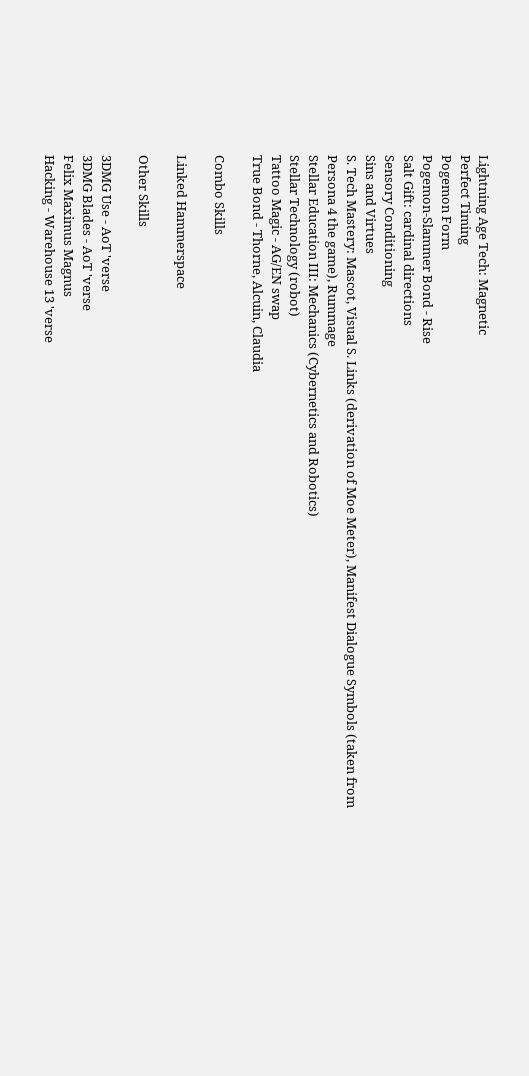Lightning Age Tech: Magnetic
Perfect Timing
Pogemon Form
Pogemon-Slammer Bond - Rise
Salt Gift: cardinal directions
Sensory Conditioning
Sins and Virtues
S. Tech Mastery: Mascot, Visual S. Links (derivation of Moe Meter), Manifest Dialogue Symbols (taken from Persona 4 the game), Rummage
Stellar Education III: Mechanics (Cybernetics and Robotics)
Stellar Technology (robot)
Tattoo Magic - AG/EN swap
True Bond - Thorne, Alcuin, Claudia

Combo Skills

Linked Hammerspace

Other Skills

3DMG Use - AoT 'verse
3DMG Blades - AoT 'verse
Felix Maximus Magnus
Hacking - Warehouse 13 'verse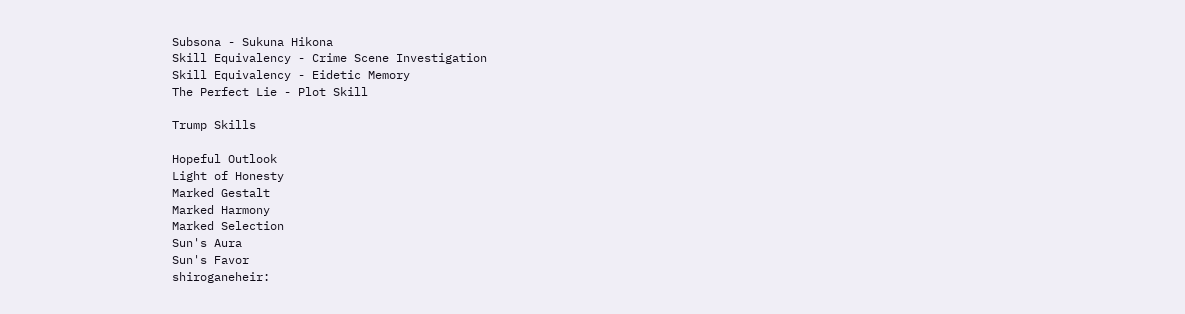Subsona - Sukuna Hikona
Skill Equivalency - Crime Scene Investigation
Skill Equivalency - Eidetic Memory
The Perfect Lie - Plot Skill

Trump Skills

Hopeful Outlook
Light of Honesty
Marked Gestalt
Marked Harmony
Marked Selection
Sun's Aura
Sun's Favor
shiroganeheir: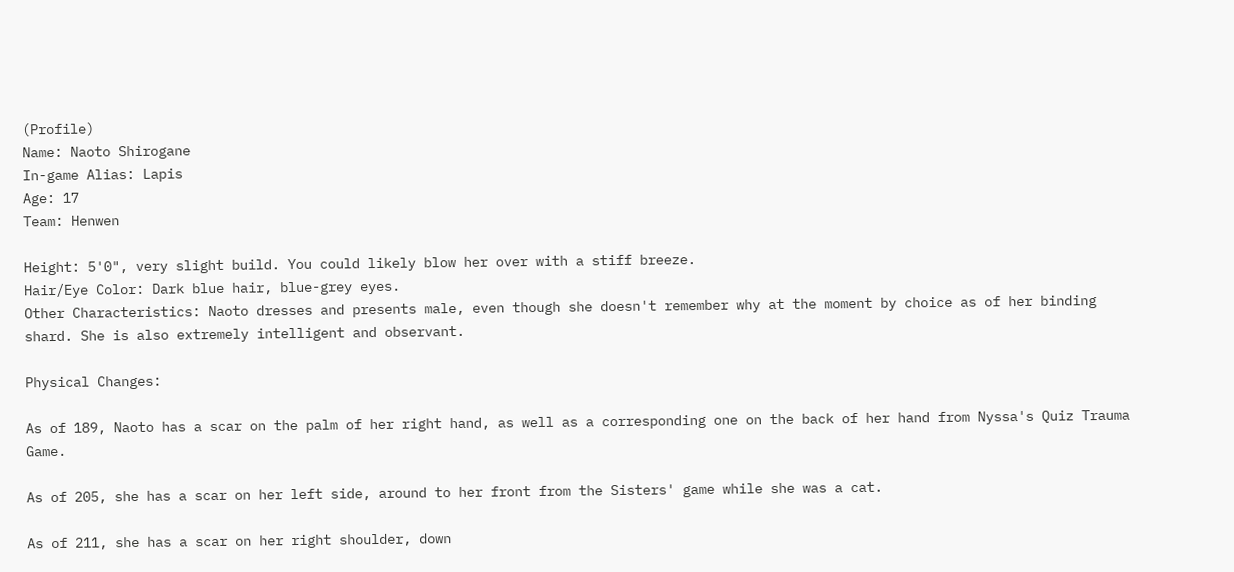(Profile)
Name: Naoto Shirogane
In-game Alias: Lapis
Age: 17
Team: Henwen

Height: 5'0", very slight build. You could likely blow her over with a stiff breeze.
Hair/Eye Color: Dark blue hair, blue-grey eyes.
Other Characteristics: Naoto dresses and presents male, even though she doesn't remember why at the moment by choice as of her binding shard. She is also extremely intelligent and observant.

Physical Changes:

As of 189, Naoto has a scar on the palm of her right hand, as well as a corresponding one on the back of her hand from Nyssa's Quiz Trauma Game.

As of 205, she has a scar on her left side, around to her front from the Sisters' game while she was a cat.

As of 211, she has a scar on her right shoulder, down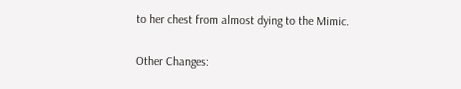to her chest from almost dying to the Mimic.

Other Changes: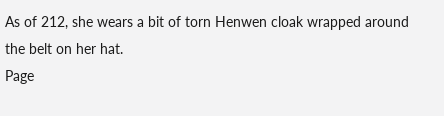As of 212, she wears a bit of torn Henwen cloak wrapped around the belt on her hat.
Page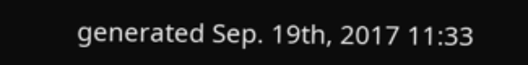generated Sep. 19th, 2017 11:33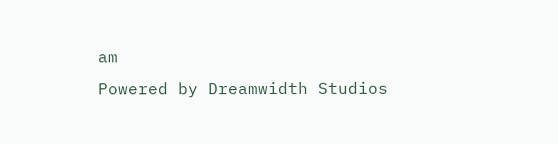am
Powered by Dreamwidth Studios